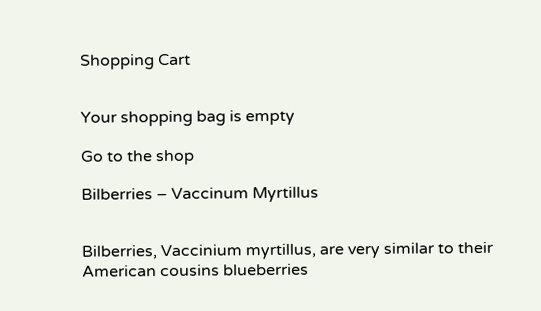Shopping Cart


Your shopping bag is empty

Go to the shop

Bilberries – Vaccinum Myrtillus


Bilberries, Vaccinium myrtillus, are very similar to their American cousins blueberries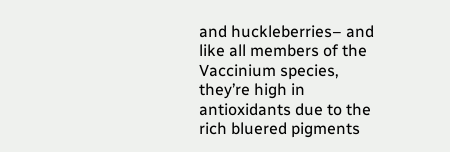and huckleberries– and like all members of the Vaccinium species, they’re high in antioxidants due to the rich bluered pigments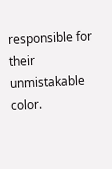responsible for their unmistakable color.